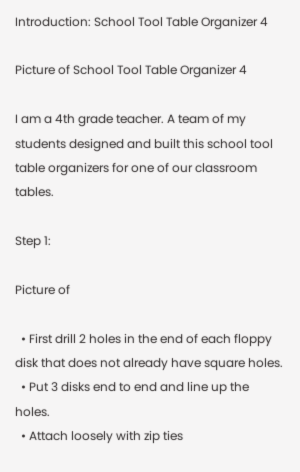Introduction: School Tool Table Organizer 4

Picture of School Tool Table Organizer 4

I am a 4th grade teacher. A team of my students designed and built this school tool table organizers for one of our classroom tables.

Step 1:

Picture of

  • First drill 2 holes in the end of each floppy disk that does not already have square holes.
  • Put 3 disks end to end and line up the holes.
  • Attach loosely with zip ties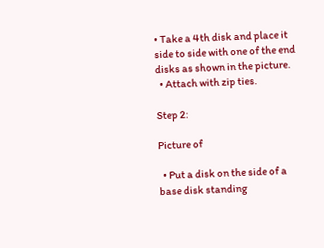• Take a 4th disk and place it side to side with one of the end disks as shown in the picture.
  • Attach with zip ties.

Step 2:

Picture of

  • Put a disk on the side of a base disk standing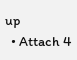up
  • Attach 4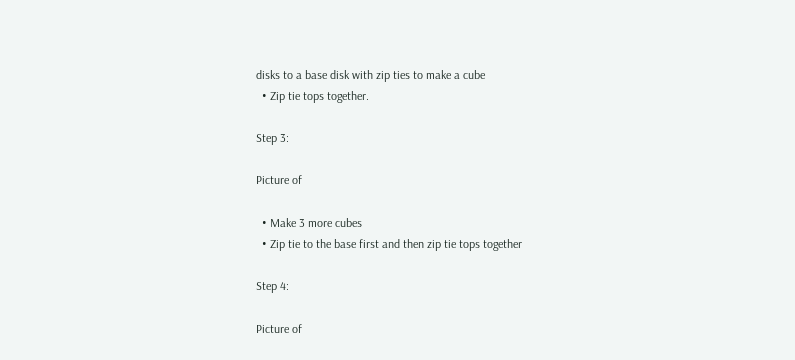disks to a base disk with zip ties to make a cube
  • Zip tie tops together.

Step 3:

Picture of

  • Make 3 more cubes
  • Zip tie to the base first and then zip tie tops together

Step 4:

Picture of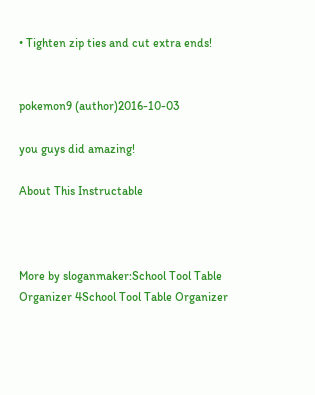• Tighten zip ties and cut extra ends!


pokemon9 (author)2016-10-03

you guys did amazing!

About This Instructable



More by sloganmaker:School Tool Table Organizer 4School Tool Table Organizer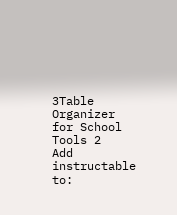3Table Organizer for School Tools 2
Add instructable to: